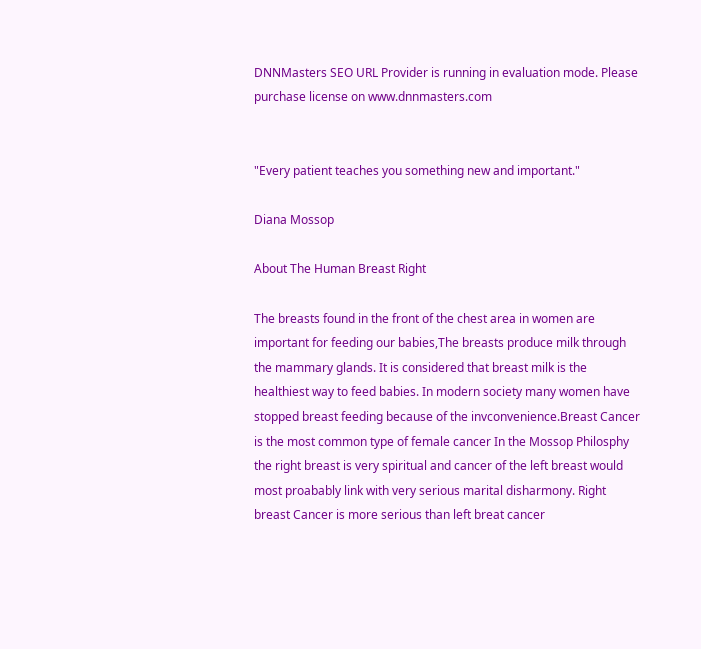DNNMasters SEO URL Provider is running in evaluation mode. Please purchase license on www.dnnmasters.com


"Every patient teaches you something new and important."

Diana Mossop

About The Human Breast Right

The breasts found in the front of the chest area in women are important for feeding our babies,The breasts produce milk through the mammary glands. It is considered that breast milk is the healthiest way to feed babies. In modern society many women have stopped breast feeding because of the invconvenience.Breast Cancer is the most common type of female cancer In the Mossop Philosphy the right breast is very spiritual and cancer of the left breast would most proabably link with very serious marital disharmony. Right breast Cancer is more serious than left breat cancer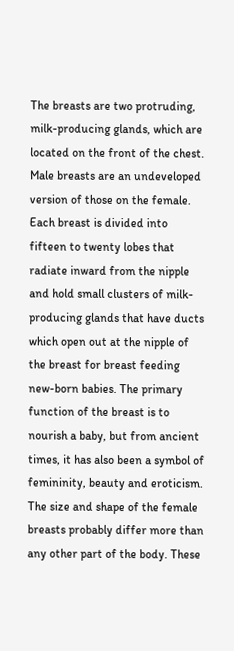The breasts are two protruding, milk-producing glands, which are located on the front of the chest. Male breasts are an undeveloped version of those on the female. Each breast is divided into fifteen to twenty lobes that radiate inward from the nipple and hold small clusters of milk-producing glands that have ducts which open out at the nipple of the breast for breast feeding new-born babies. The primary function of the breast is to nourish a baby, but from ancient times, it has also been a symbol of femininity, beauty and eroticism. The size and shape of the female breasts probably differ more than any other part of the body. These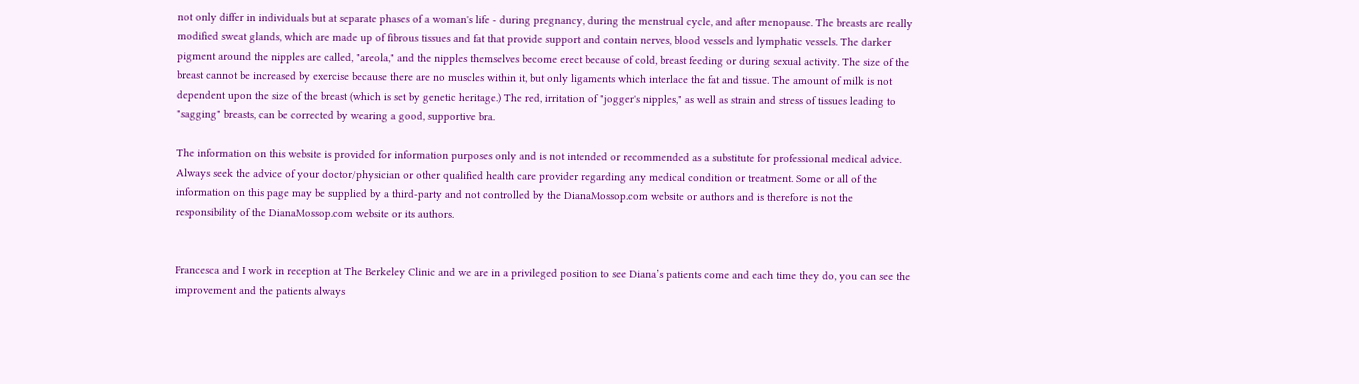not only differ in individuals but at separate phases of a woman's life - during pregnancy, during the menstrual cycle, and after menopause. The breasts are really modified sweat glands, which are made up of fibrous tissues and fat that provide support and contain nerves, blood vessels and lymphatic vessels. The darker pigment around the nipples are called, "areola," and the nipples themselves become erect because of cold, breast feeding or during sexual activity. The size of the breast cannot be increased by exercise because there are no muscles within it, but only ligaments which interlace the fat and tissue. The amount of milk is not dependent upon the size of the breast (which is set by genetic heritage.) The red, irritation of "jogger's nipples," as well as strain and stress of tissues leading to "sagging" breasts, can be corrected by wearing a good, supportive bra.

The information on this website is provided for information purposes only and is not intended or recommended as a substitute for professional medical advice. Always seek the advice of your doctor/physician or other qualified health care provider regarding any medical condition or treatment. Some or all of the information on this page may be supplied by a third-party and not controlled by the DianaMossop.com website or authors and is therefore is not the responsibility of the DianaMossop.com website or its authors.


Francesca and I work in reception at The Berkeley Clinic and we are in a privileged position to see Diana’s patients come and each time they do, you can see the improvement and the patients always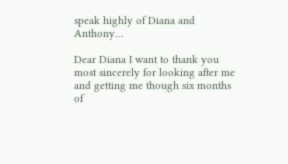speak highly of Diana and Anthony…

Dear Diana I want to thank you most sincerely for looking after me and getting me though six months of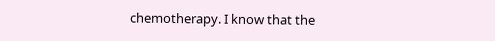chemotherapy. I know that the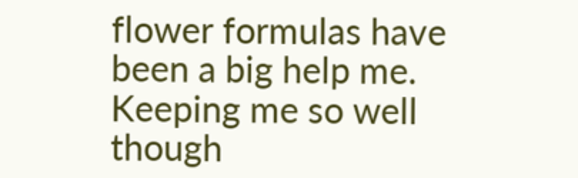flower formulas have been a big help me. Keeping me so well though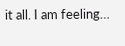it all. I am feeling…